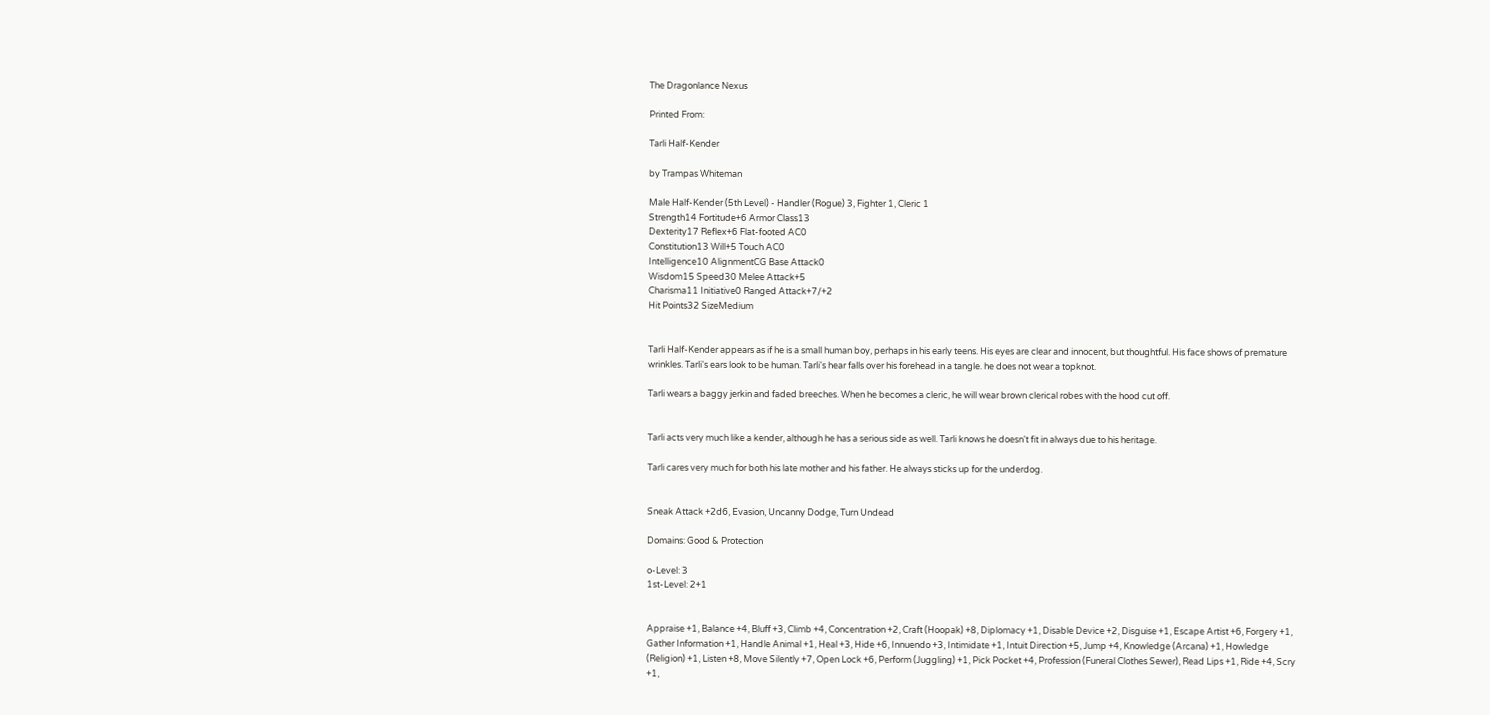The Dragonlance Nexus

Printed From:

Tarli Half-Kender

by Trampas Whiteman

Male Half-Kender (5th Level) - Handler (Rogue) 3, Fighter 1, Cleric 1
Strength14 Fortitude+6 Armor Class13
Dexterity17 Reflex+6 Flat-footed AC0
Constitution13 Will+5 Touch AC0
Intelligence10 AlignmentCG Base Attack0
Wisdom15 Speed30 Melee Attack+5
Charisma11 Initiative0 Ranged Attack+7/+2
Hit Points32 SizeMedium


Tarli Half-Kender appears as if he is a small human boy, perhaps in his early teens. His eyes are clear and innocent, but thoughtful. His face shows of premature wrinkles. Tarli's ears look to be human. Tarli's hear falls over his forehead in a tangle. he does not wear a topknot.

Tarli wears a baggy jerkin and faded breeches. When he becomes a cleric, he will wear brown clerical robes with the hood cut off.


Tarli acts very much like a kender, although he has a serious side as well. Tarli knows he doesn't fit in always due to his heritage.

Tarli cares very much for both his late mother and his father. He always sticks up for the underdog.


Sneak Attack +2d6, Evasion, Uncanny Dodge, Turn Undead

Domains: Good & Protection

o-Level: 3
1st-Level: 2+1


Appraise +1, Balance +4, Bluff +3, Climb +4, Concentration +2, Craft (Hoopak) +8, Diplomacy +1, Disable Device +2, Disguise +1, Escape Artist +6, Forgery +1, Gather Information +1, Handle Animal +1, Heal +3, Hide +6, Innuendo +3, Intimidate +1, Intuit Direction +5, Jump +4, Knowledge (Arcana) +1, Howledge (Religion) +1, Listen +8, Move Silently +7, Open Lock +6, Perform (Juggling) +1, Pick Pocket +4, Profession (Funeral Clothes Sewer), Read Lips +1, Ride +4, Scry +1,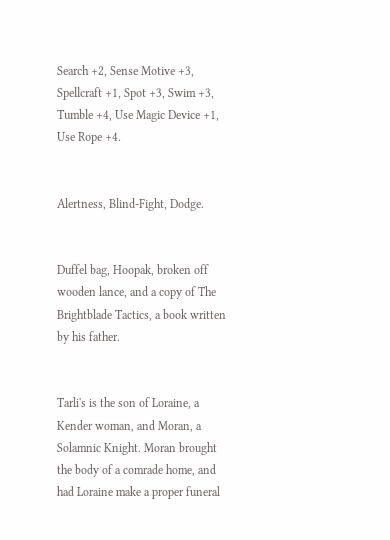Search +2, Sense Motive +3, Spellcraft +1, Spot +3, Swim +3, Tumble +4, Use Magic Device +1, Use Rope +4.


Alertness, Blind-Fight, Dodge.


Duffel bag, Hoopak, broken off wooden lance, and a copy of The Brightblade Tactics, a book written by his father.


Tarli's is the son of Loraine, a Kender woman, and Moran, a Solamnic Knight. Moran brought the body of a comrade home, and had Loraine make a proper funeral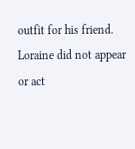outfit for his friend. Loraine did not appear or act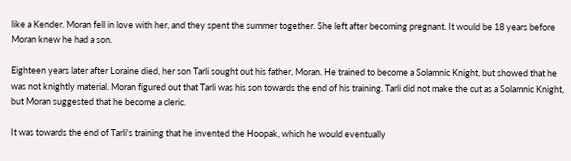like a Kender. Moran fell in love with her, and they spent the summer together. She left after becoming pregnant. It would be 18 years before Moran knew he had a son.

Eighteen years later after Loraine died, her son Tarli sought out his father, Moran. He trained to become a Solamnic Knight, but showed that he was not knightly material. Moran figured out that Tarli was his son towards the end of his training. Tarli did not make the cut as a Solamnic Knight, but Moran suggested that he become a cleric.

It was towards the end of Tarli's training that he invented the Hoopak, which he would eventually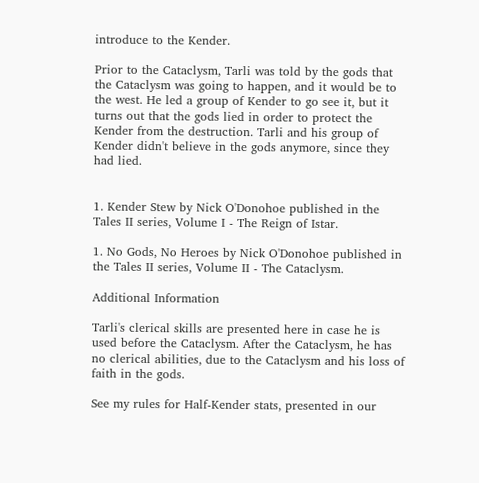introduce to the Kender.

Prior to the Cataclysm, Tarli was told by the gods that the Cataclysm was going to happen, and it would be to the west. He led a group of Kender to go see it, but it turns out that the gods lied in order to protect the Kender from the destruction. Tarli and his group of Kender didn't believe in the gods anymore, since they had lied.


1. Kender Stew by Nick O'Donohoe published in the Tales II series, Volume I - The Reign of Istar.

1. No Gods, No Heroes by Nick O'Donohoe published in the Tales II series, Volume II - The Cataclysm.

Additional Information

Tarli's clerical skills are presented here in case he is used before the Cataclysm. After the Cataclysm, he has no clerical abilities, due to the Cataclysm and his loss of faith in the gods.

See my rules for Half-Kender stats, presented in our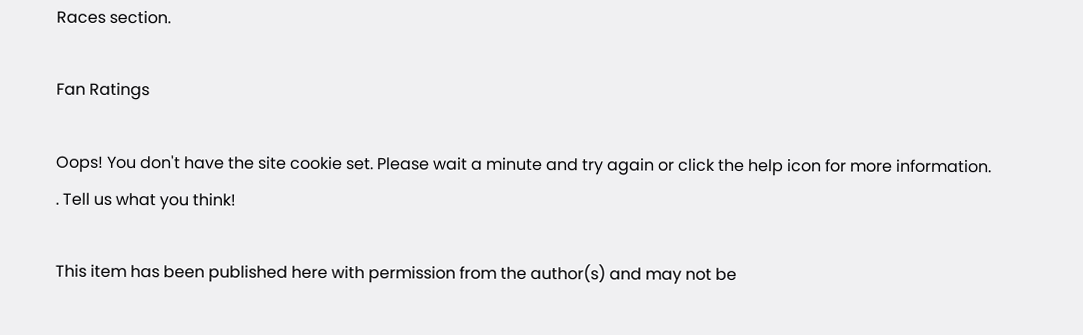Races section.

Fan Ratings

Oops! You don't have the site cookie set. Please wait a minute and try again or click the help icon for more information.
. Tell us what you think!

This item has been published here with permission from the author(s) and may not be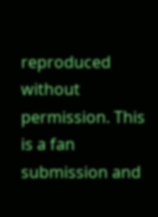reproduced without permission. This is a fan submission and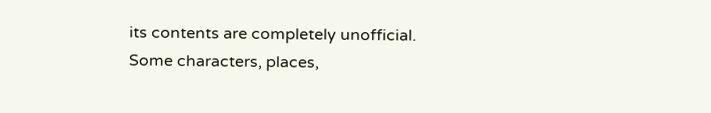its contents are completely unofficial. Some characters, places,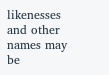likenesses and other names may be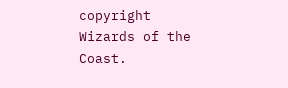copyright Wizards of the Coast.